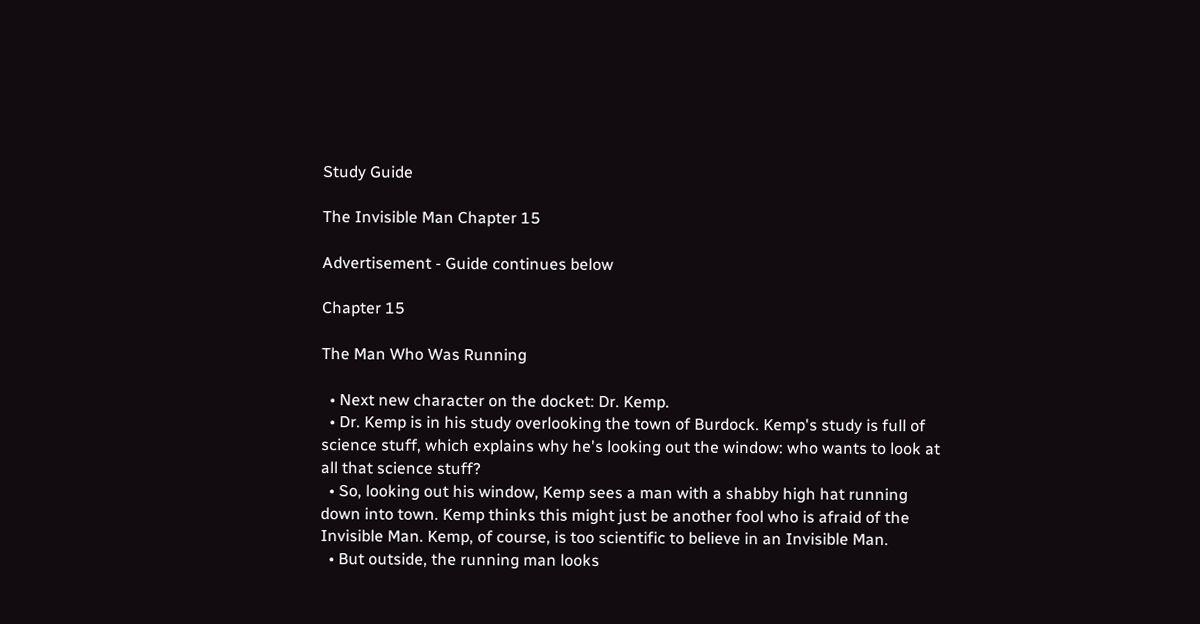Study Guide

The Invisible Man Chapter 15

Advertisement - Guide continues below

Chapter 15

The Man Who Was Running

  • Next new character on the docket: Dr. Kemp.
  • Dr. Kemp is in his study overlooking the town of Burdock. Kemp's study is full of science stuff, which explains why he's looking out the window: who wants to look at all that science stuff?
  • So, looking out his window, Kemp sees a man with a shabby high hat running down into town. Kemp thinks this might just be another fool who is afraid of the Invisible Man. Kemp, of course, is too scientific to believe in an Invisible Man.
  • But outside, the running man looks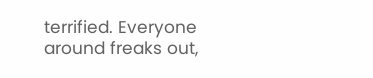terrified. Everyone around freaks out,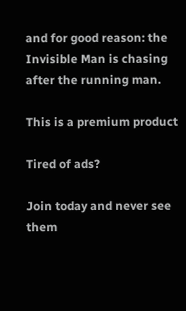and for good reason: the Invisible Man is chasing after the running man.

This is a premium product

Tired of ads?

Join today and never see them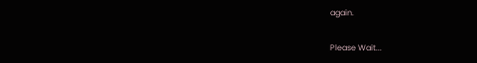again.

Please Wait...